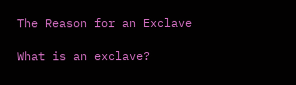The Reason for an Exclave

What is an exclave?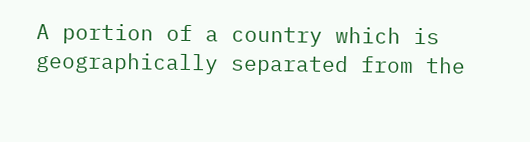A portion of a country which is geographically separated from the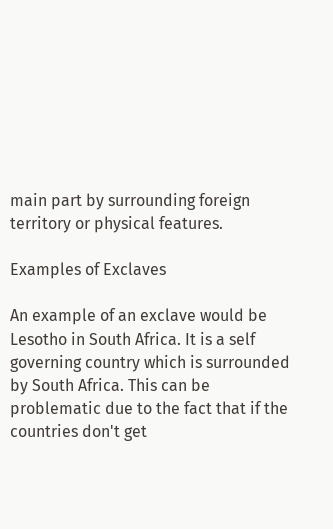main part by surrounding foreign territory or physical features.

Examples of Exclaves

An example of an exclave would be Lesotho in South Africa. It is a self governing country which is surrounded by South Africa. This can be problematic due to the fact that if the countries don't get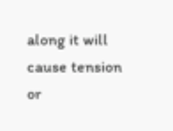along it will cause tension or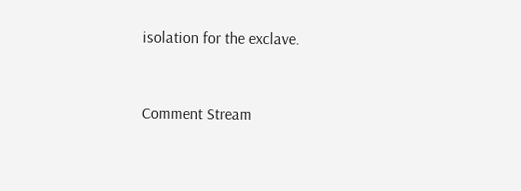isolation for the exclave.


Comment Stream